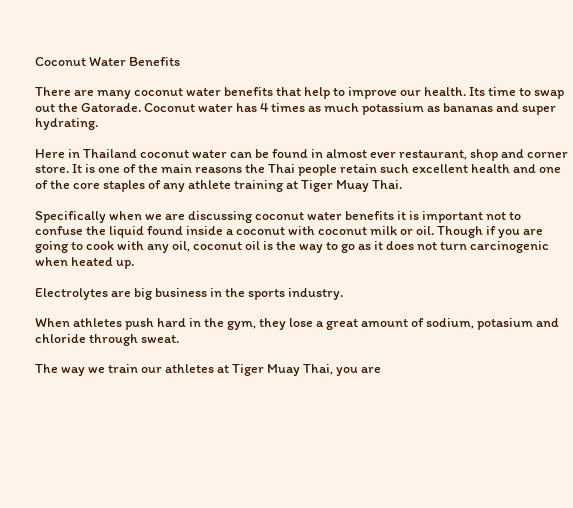Coconut Water Benefits

There are many coconut water benefits that help to improve our health. Its time to swap out the Gatorade. Coconut water has 4 times as much potassium as bananas and super hydrating.

Here in Thailand coconut water can be found in almost ever restaurant, shop and corner store. It is one of the main reasons the Thai people retain such excellent health and one of the core staples of any athlete training at Tiger Muay Thai.

Specifically when we are discussing coconut water benefits it is important not to confuse the liquid found inside a coconut with coconut milk or oil. Though if you are going to cook with any oil, coconut oil is the way to go as it does not turn carcinogenic when heated up.

Electrolytes are big business in the sports industry.

When athletes push hard in the gym, they lose a great amount of sodium, potasium and chloride through sweat.

The way we train our athletes at Tiger Muay Thai, you are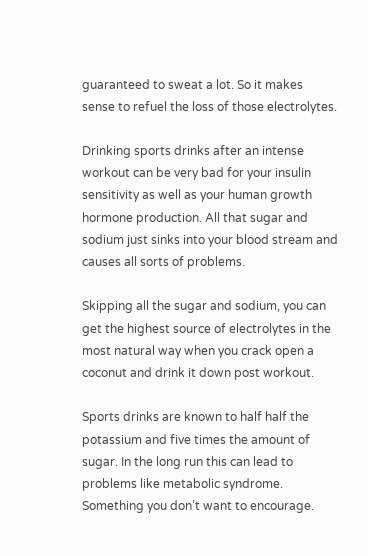guaranteed to sweat a lot. So it makes sense to refuel the loss of those electrolytes.

Drinking sports drinks after an intense workout can be very bad for your insulin sensitivity as well as your human growth hormone production. All that sugar and sodium just sinks into your blood stream and causes all sorts of problems.

Skipping all the sugar and sodium, you can get the highest source of electrolytes in the most natural way when you crack open a coconut and drink it down post workout.

Sports drinks are known to half half the potassium and five times the amount of sugar. In the long run this can lead to problems like metabolic syndrome. Something you don’t want to encourage.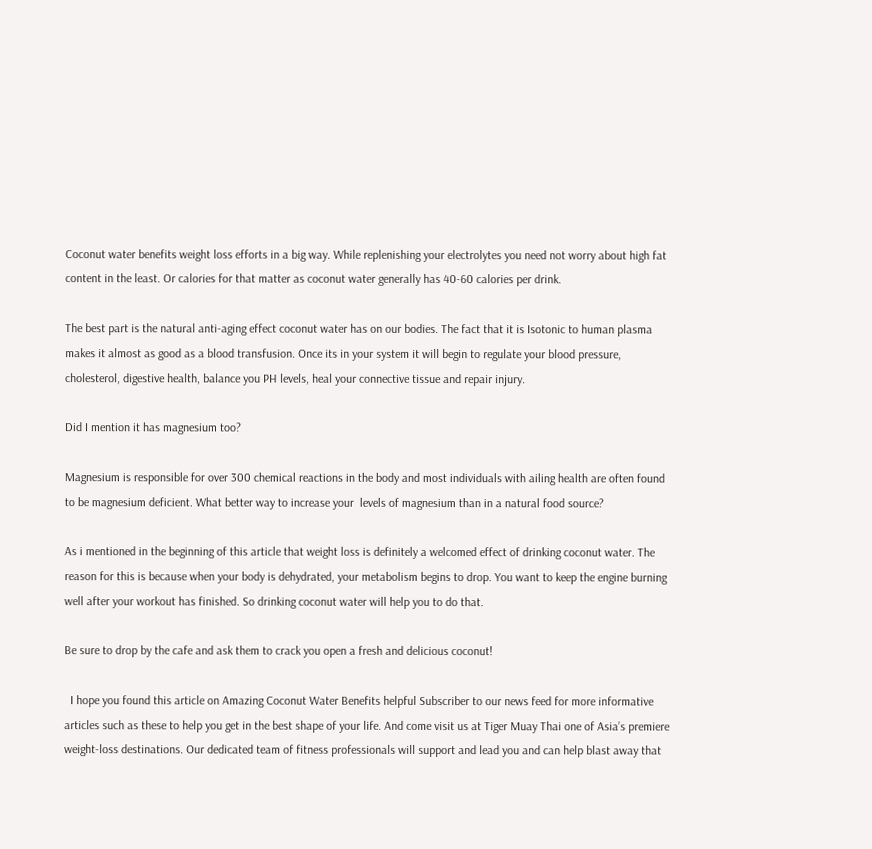Coconut water benefits weight loss efforts in a big way. While replenishing your electrolytes you need not worry about high fat content in the least. Or calories for that matter as coconut water generally has 40-60 calories per drink.

The best part is the natural anti-aging effect coconut water has on our bodies. The fact that it is Isotonic to human plasma makes it almost as good as a blood transfusion. Once its in your system it will begin to regulate your blood pressure, cholesterol, digestive health, balance you PH levels, heal your connective tissue and repair injury.

Did I mention it has magnesium too?

Magnesium is responsible for over 300 chemical reactions in the body and most individuals with ailing health are often found to be magnesium deficient. What better way to increase your  levels of magnesium than in a natural food source?

As i mentioned in the beginning of this article that weight loss is definitely a welcomed effect of drinking coconut water. The reason for this is because when your body is dehydrated, your metabolism begins to drop. You want to keep the engine burning well after your workout has finished. So drinking coconut water will help you to do that.

Be sure to drop by the cafe and ask them to crack you open a fresh and delicious coconut!

  I hope you found this article on Amazing Coconut Water Benefits helpful Subscriber to our news feed for more informative articles such as these to help you get in the best shape of your life. And come visit us at Tiger Muay Thai one of Asia’s premiere weight-loss destinations. Our dedicated team of fitness professionals will support and lead you and can help blast away that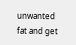unwanted fat and get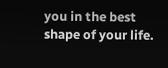you in the best shape of your life.